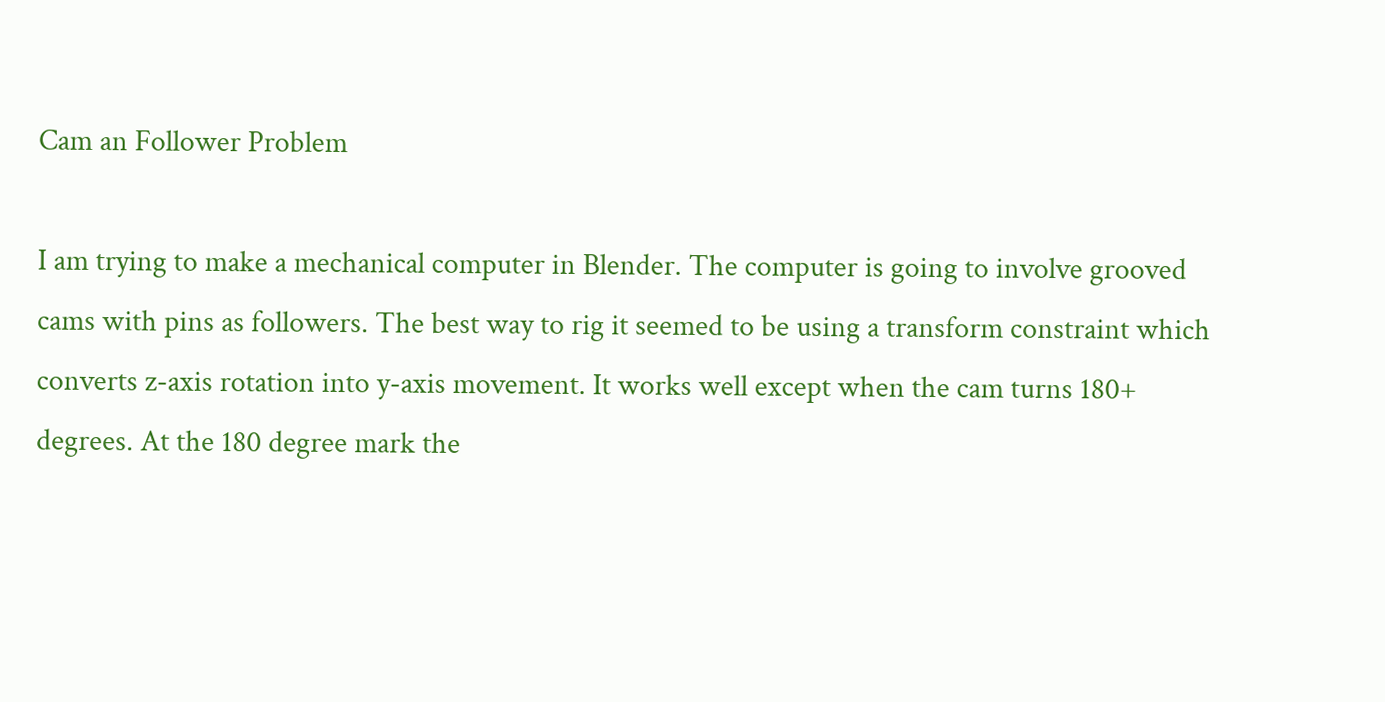Cam an Follower Problem

I am trying to make a mechanical computer in Blender. The computer is going to involve grooved cams with pins as followers. The best way to rig it seemed to be using a transform constraint which converts z-axis rotation into y-axis movement. It works well except when the cam turns 180+ degrees. At the 180 degree mark the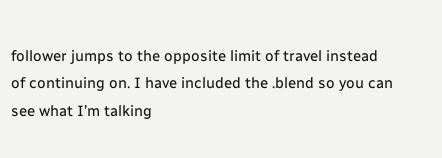follower jumps to the opposite limit of travel instead of continuing on. I have included the .blend so you can see what I’m talking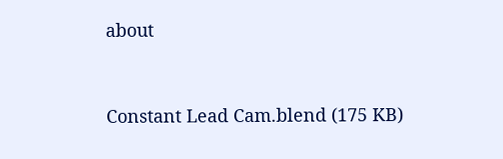about


Constant Lead Cam.blend (175 KB)